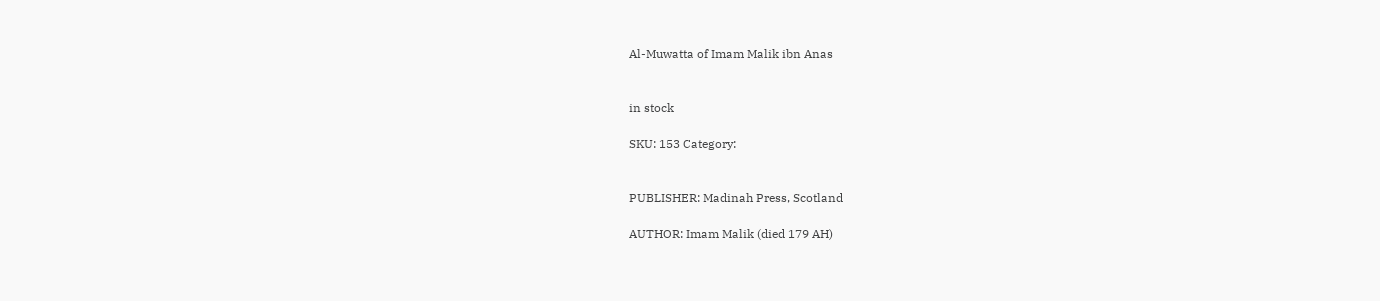Al-Muwatta of Imam Malik ibn Anas


in stock

SKU: 153 Category:


PUBLISHER: Madinah Press, Scotland

AUTHOR: Imam Malik (died 179 AH)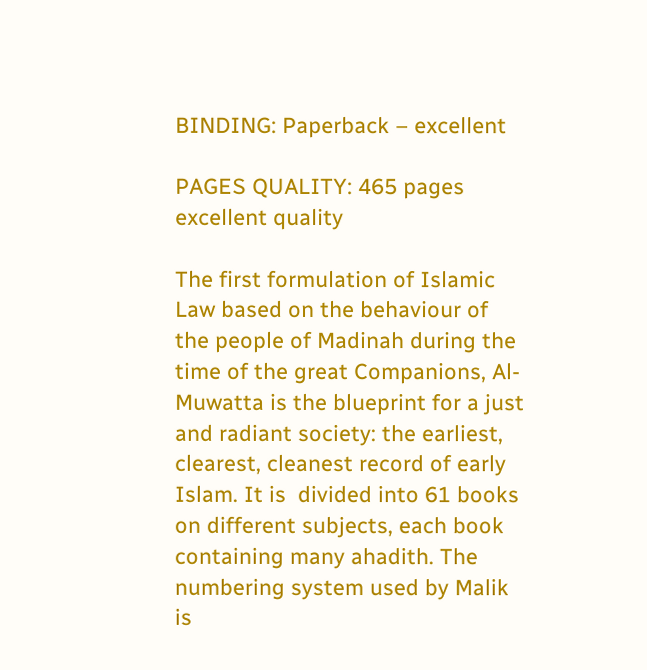BINDING: Paperback – excellent

PAGES QUALITY: 465 pages excellent quality

The first formulation of Islamic Law based on the behaviour of the people of Madinah during the time of the great Companions, Al-Muwatta is the blueprint for a just and radiant society: the earliest, clearest, cleanest record of early  Islam. It is  divided into 61 books on different subjects, each book containing many ahadith. The numbering system used by Malik is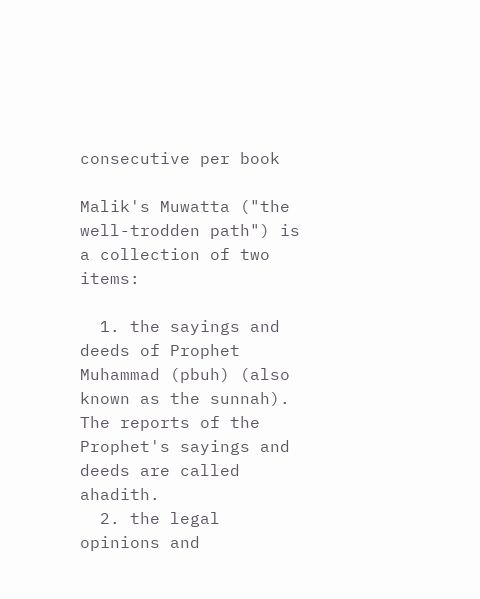consecutive per book

Malik's Muwatta ("the well-trodden path") is a collection of two items:

  1. the sayings and deeds of Prophet Muhammad (pbuh) (also known as the sunnah). The reports of the Prophet's sayings and deeds are called ahadith.
  2. the legal opinions and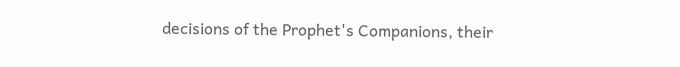decisions of the Prophet's Companions, their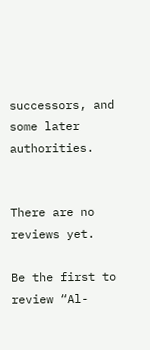successors, and some later authorities.


There are no reviews yet.

Be the first to review “Al-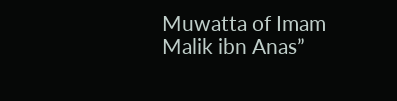Muwatta of Imam Malik ibn Anas”